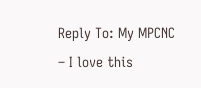Reply To: My MPCNC – I love this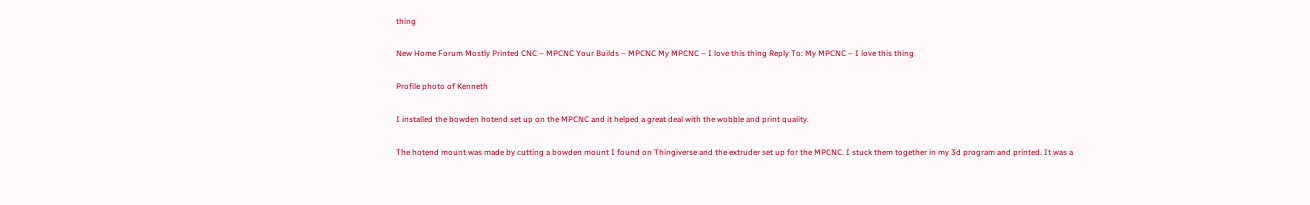thing

New Home Forum Mostly Printed CNC – MPCNC Your Builds – MPCNC My MPCNC – I love this thing Reply To: My MPCNC – I love this thing

Profile photo of Kenneth

I installed the bowden hotend set up on the MPCNC and it helped a great deal with the wobble and print quality.

The hotend mount was made by cutting a bowden mount I found on Thingiverse and the extruder set up for the MPCNC. I stuck them together in my 3d program and printed. It was a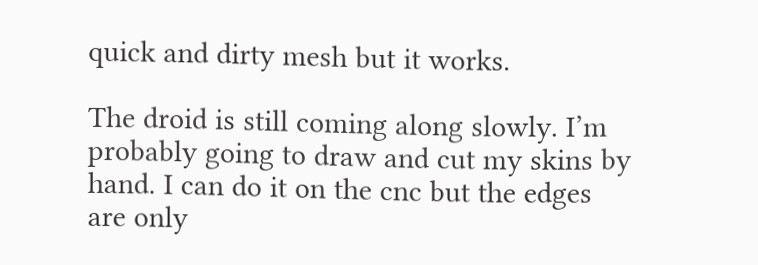quick and dirty mesh but it works.

The droid is still coming along slowly. I’m probably going to draw and cut my skins by hand. I can do it on the cnc but the edges are only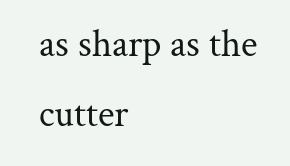as sharp as the cutter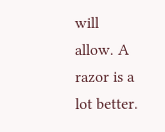will allow. A razor is a lot better.